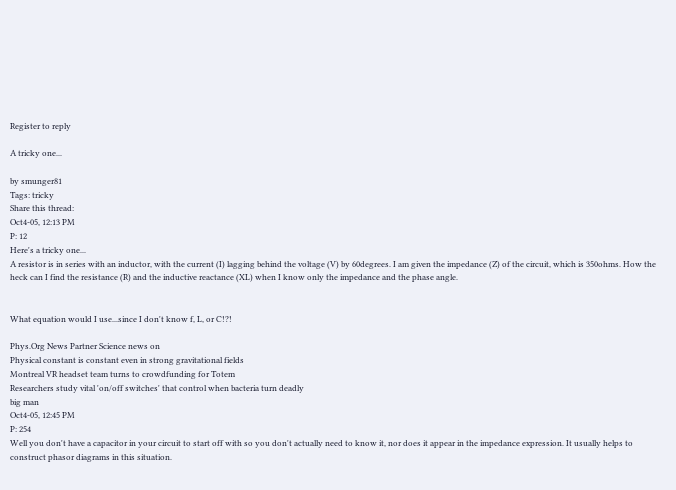Register to reply

A tricky one...

by smunger81
Tags: tricky
Share this thread:
Oct4-05, 12:13 PM
P: 12
Here's a tricky one...
A resistor is in series with an inductor, with the current (I) lagging behind the voltage (V) by 60degrees. I am given the impedance (Z) of the circuit, which is 350ohms. How the heck can I find the resistance (R) and the inductive reactance (XL) when I know only the impedance and the phase angle.


What equation would I use...since I don't know f, L, or C!?!

Phys.Org News Partner Science news on
Physical constant is constant even in strong gravitational fields
Montreal VR headset team turns to crowdfunding for Totem
Researchers study vital 'on/off switches' that control when bacteria turn deadly
big man
Oct4-05, 12:45 PM
P: 254
Well you don't have a capacitor in your circuit to start off with so you don't actually need to know it, nor does it appear in the impedance expression. It usually helps to construct phasor diagrams in this situation.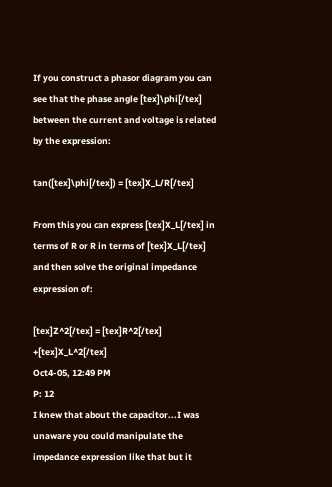If you construct a phasor diagram you can see that the phase angle [tex]\phi[/tex] between the current and voltage is related by the expression:

tan([tex]\phi[/tex]) = [tex]X_L/R[/tex]

From this you can express [tex]X_L[/tex] in terms of R or R in terms of [tex]X_L[/tex] and then solve the original impedance expression of:

[tex]Z^2[/tex] = [tex]R^2[/tex] +[tex]X_L^2[/tex]
Oct4-05, 12:49 PM
P: 12
I knew that about the capacitor...I was unaware you could manipulate the impedance expression like that but it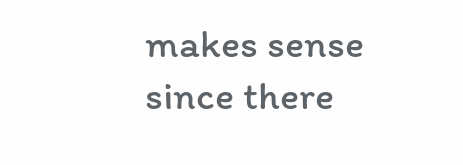makes sense since there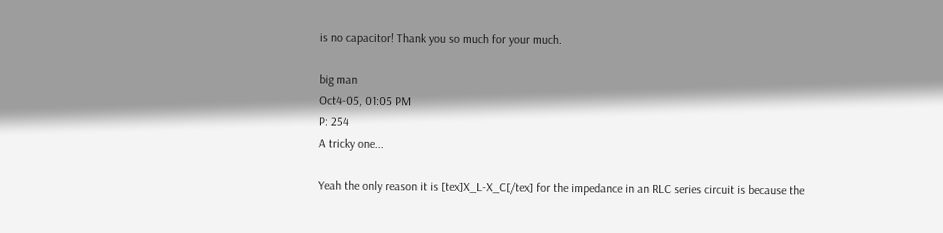is no capacitor! Thank you so much for your much.

big man
Oct4-05, 01:05 PM
P: 254
A tricky one...

Yeah the only reason it is [tex]X_L-X_C[/tex] for the impedance in an RLC series circuit is because the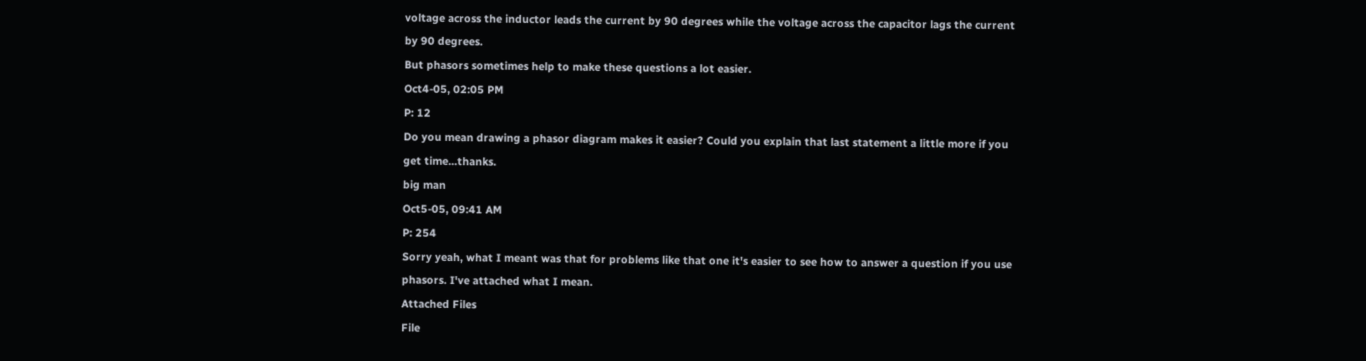voltage across the inductor leads the current by 90 degrees while the voltage across the capacitor lags the current by 90 degrees.
But phasors sometimes help to make these questions a lot easier.
Oct4-05, 02:05 PM
P: 12
Do you mean drawing a phasor diagram makes it easier? Could you explain that last statement a little more if you get time...thanks.
big man
Oct5-05, 09:41 AM
P: 254
Sorry yeah, what I meant was that for problems like that one it's easier to see how to answer a question if you use phasors. I've attached what I mean.
Attached Files
File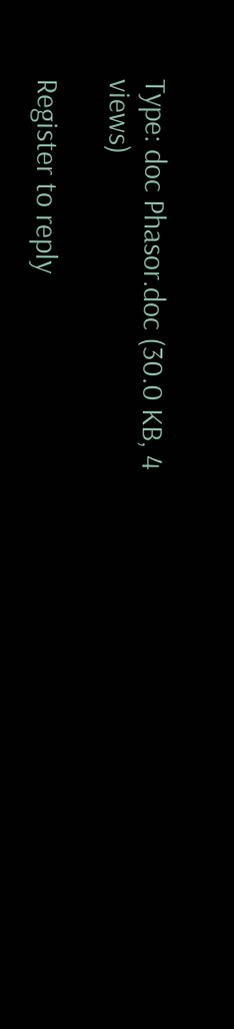Type: doc Phasor.doc (30.0 KB, 4 views)

Register to reply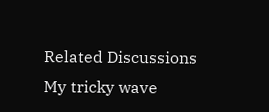Related Discussions
My tricky wave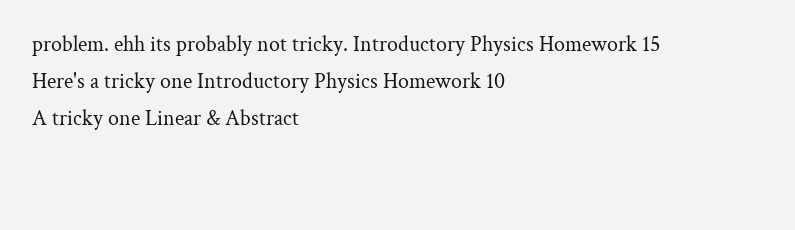problem. ehh its probably not tricky. Introductory Physics Homework 15
Here's a tricky one Introductory Physics Homework 10
A tricky one Linear & Abstract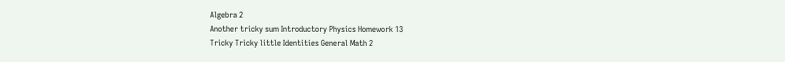Algebra 2
Another tricky sum Introductory Physics Homework 13
Tricky Tricky little Identities General Math 2